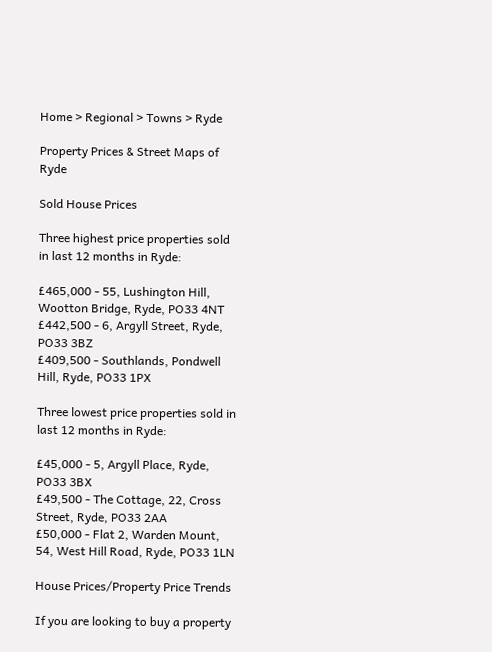Home > Regional > Towns > Ryde

Property Prices & Street Maps of Ryde

Sold House Prices

Three highest price properties sold in last 12 months in Ryde:

£465,000 - 55, Lushington Hill, Wootton Bridge, Ryde, PO33 4NT
£442,500 - 6, Argyll Street, Ryde, PO33 3BZ
£409,500 - Southlands, Pondwell Hill, Ryde, PO33 1PX

Three lowest price properties sold in last 12 months in Ryde:

£45,000 - 5, Argyll Place, Ryde, PO33 3BX
£49,500 - The Cottage, 22, Cross Street, Ryde, PO33 2AA
£50,000 - Flat 2, Warden Mount, 54, West Hill Road, Ryde, PO33 1LN

House Prices/Property Price Trends

If you are looking to buy a property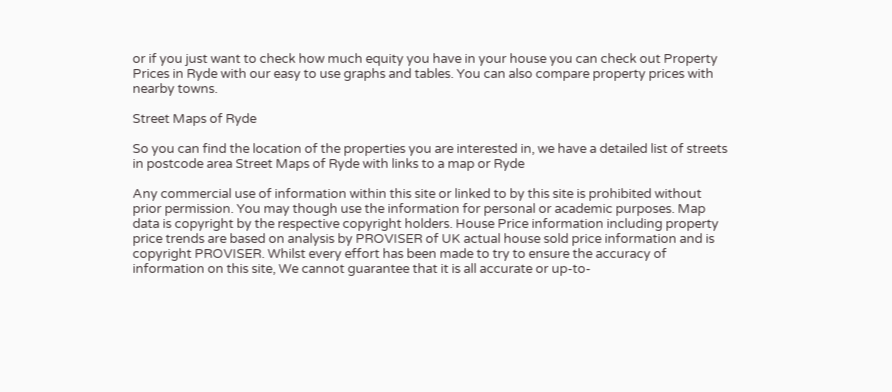or if you just want to check how much equity you have in your house you can check out Property Prices in Ryde with our easy to use graphs and tables. You can also compare property prices with nearby towns.

Street Maps of Ryde

So you can find the location of the properties you are interested in, we have a detailed list of streets in postcode area Street Maps of Ryde with links to a map or Ryde

Any commercial use of information within this site or linked to by this site is prohibited without prior permission. You may though use the information for personal or academic purposes. Map data is copyright by the respective copyright holders. House Price information including property price trends are based on analysis by PROVISER of UK actual house sold price information and is copyright PROVISER. Whilst every effort has been made to try to ensure the accuracy of information on this site, We cannot guarantee that it is all accurate or up-to-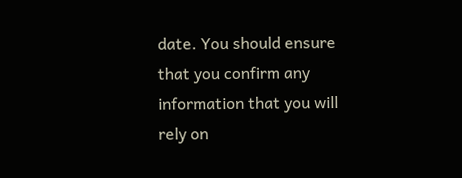date. You should ensure that you confirm any information that you will rely on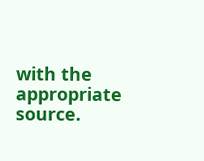with the appropriate source.